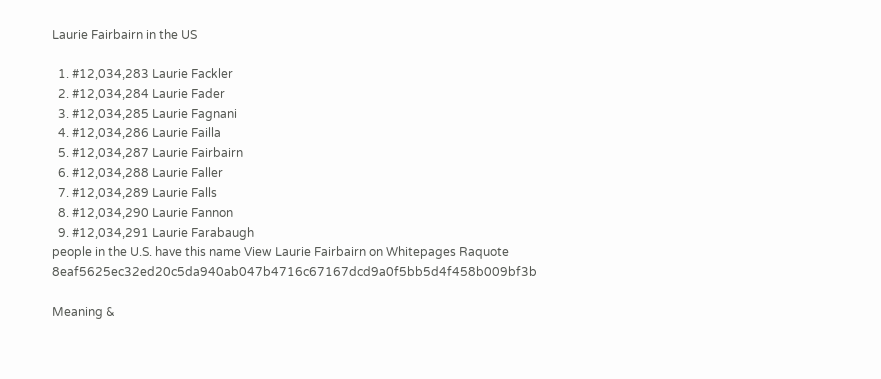Laurie Fairbairn in the US

  1. #12,034,283 Laurie Fackler
  2. #12,034,284 Laurie Fader
  3. #12,034,285 Laurie Fagnani
  4. #12,034,286 Laurie Failla
  5. #12,034,287 Laurie Fairbairn
  6. #12,034,288 Laurie Faller
  7. #12,034,289 Laurie Falls
  8. #12,034,290 Laurie Fannon
  9. #12,034,291 Laurie Farabaugh
people in the U.S. have this name View Laurie Fairbairn on Whitepages Raquote 8eaf5625ec32ed20c5da940ab047b4716c67167dcd9a0f5bb5d4f458b009bf3b

Meaning &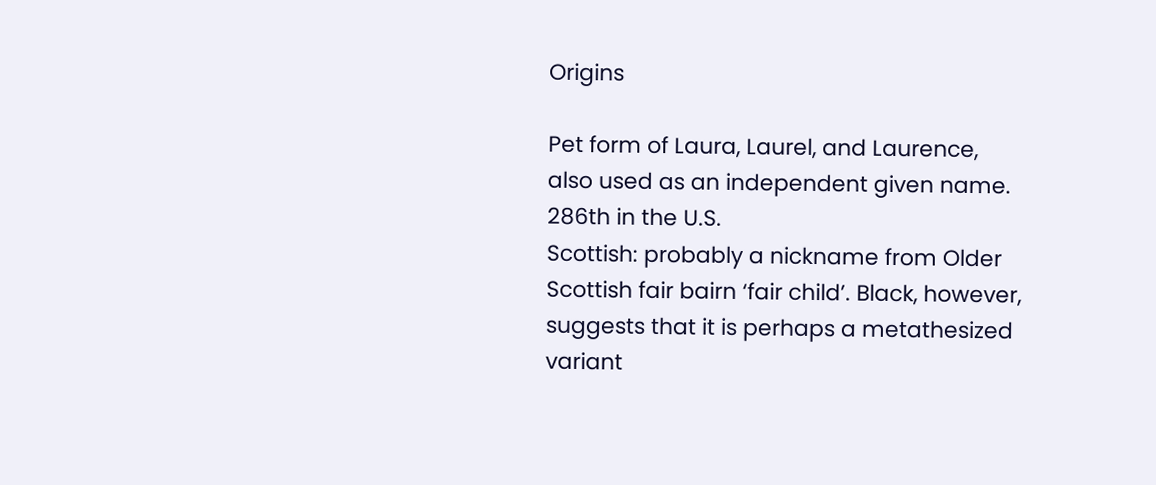Origins

Pet form of Laura, Laurel, and Laurence, also used as an independent given name.
286th in the U.S.
Scottish: probably a nickname from Older Scottish fair bairn ‘fair child’. Black, however, suggests that it is perhaps a metathesized variant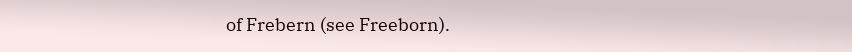of Frebern (see Freeborn).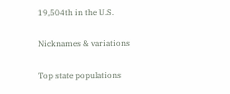19,504th in the U.S.

Nicknames & variations

Top state populations